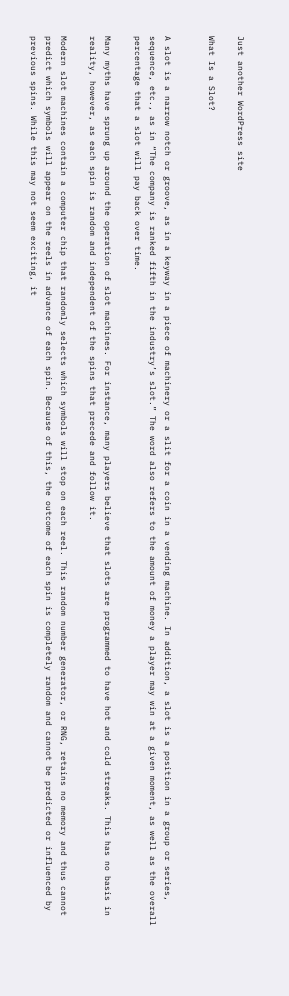Just another WordPress site

What Is a Slot?


A slot is a narrow notch or groove, as in a keyway in a piece of machinery or a slit for a coin in a vending machine. In addition, a slot is a position in a group or series, sequence, etc., as in “The company is ranked fifth in the industry’s slot.” The word also refers to the amount of money a player may win at a given moment, as well as the overall percentage that a slot will pay back over time.

Many myths have sprung up around the operation of slot machines. For instance, many players believe that slots are programmed to have hot and cold streaks. This has no basis in reality, however, as each spin is random and independent of the spins that precede and follow it.

Modern slot machines contain a computer chip that randomly selects which symbols will stop on each reel. This random number generator, or RNG, retains no memory and thus cannot predict which symbols will appear on the reels in advance of each spin. Because of this, the outcome of each spin is completely random and cannot be predicted or influenced by previous spins. While this may not seem exciting, it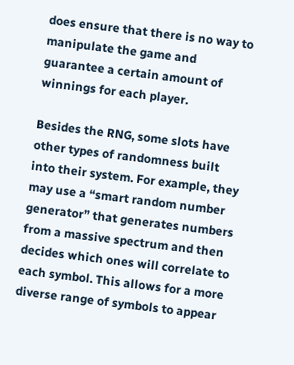does ensure that there is no way to manipulate the game and guarantee a certain amount of winnings for each player.

Besides the RNG, some slots have other types of randomness built into their system. For example, they may use a “smart random number generator” that generates numbers from a massive spectrum and then decides which ones will correlate to each symbol. This allows for a more diverse range of symbols to appear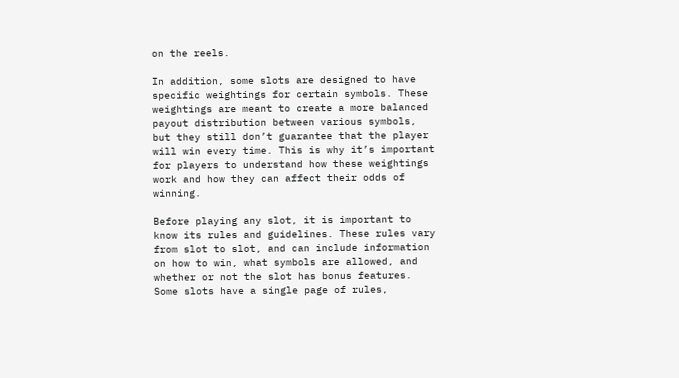on the reels.

In addition, some slots are designed to have specific weightings for certain symbols. These weightings are meant to create a more balanced payout distribution between various symbols, but they still don’t guarantee that the player will win every time. This is why it’s important for players to understand how these weightings work and how they can affect their odds of winning.

Before playing any slot, it is important to know its rules and guidelines. These rules vary from slot to slot, and can include information on how to win, what symbols are allowed, and whether or not the slot has bonus features. Some slots have a single page of rules,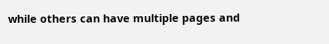while others can have multiple pages and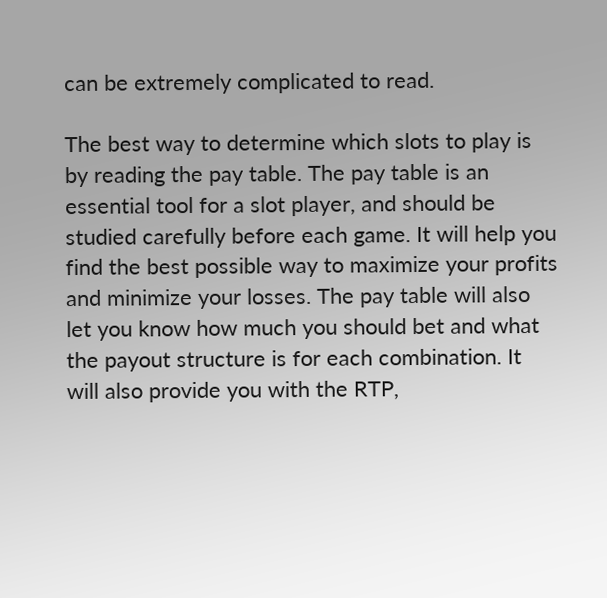can be extremely complicated to read.

The best way to determine which slots to play is by reading the pay table. The pay table is an essential tool for a slot player, and should be studied carefully before each game. It will help you find the best possible way to maximize your profits and minimize your losses. The pay table will also let you know how much you should bet and what the payout structure is for each combination. It will also provide you with the RTP,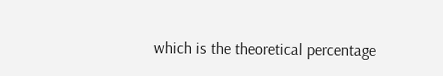which is the theoretical percentage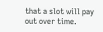that a slot will pay out over time.